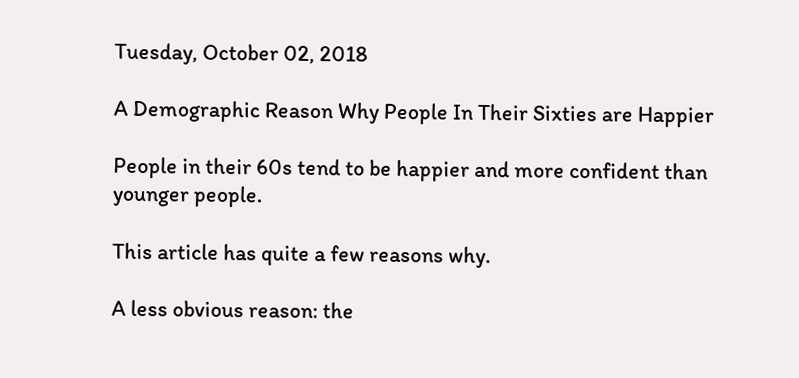Tuesday, October 02, 2018

A Demographic Reason Why People In Their Sixties are Happier

People in their 60s tend to be happier and more confident than younger people.

This article has quite a few reasons why.

A less obvious reason: the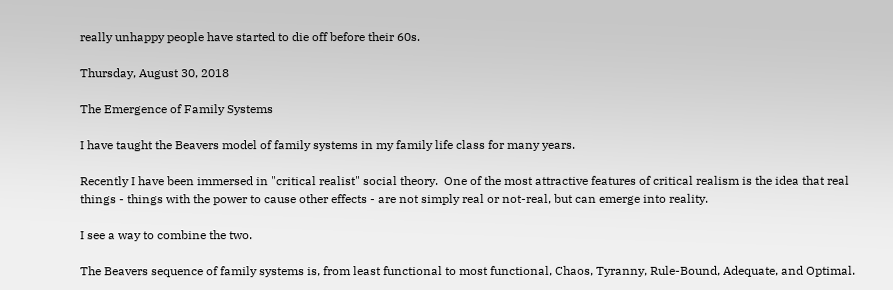really unhappy people have started to die off before their 60s.

Thursday, August 30, 2018

The Emergence of Family Systems

I have taught the Beavers model of family systems in my family life class for many years.

Recently I have been immersed in "critical realist" social theory.  One of the most attractive features of critical realism is the idea that real things - things with the power to cause other effects - are not simply real or not-real, but can emerge into reality.

I see a way to combine the two.

The Beavers sequence of family systems is, from least functional to most functional, Chaos, Tyranny, Rule-Bound, Adequate, and Optimal.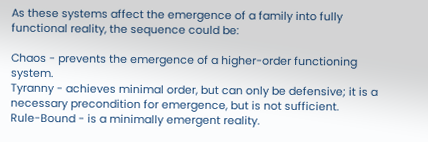As these systems affect the emergence of a family into fully functional reality, the sequence could be:

Chaos - prevents the emergence of a higher-order functioning system.
Tyranny - achieves minimal order, but can only be defensive; it is a necessary precondition for emergence, but is not sufficient.
Rule-Bound - is a minimally emergent reality.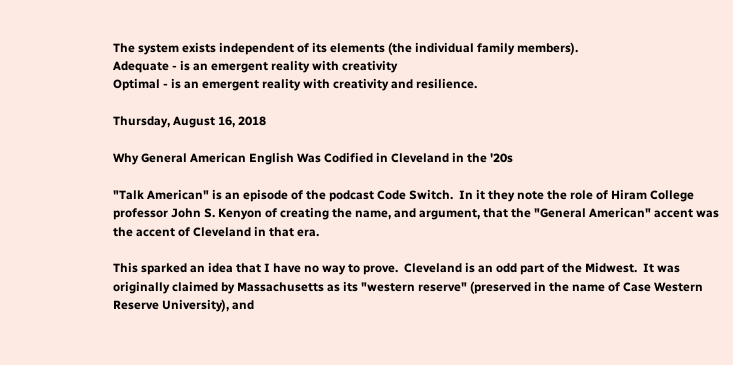The system exists independent of its elements (the individual family members).
Adequate - is an emergent reality with creativity
Optimal - is an emergent reality with creativity and resilience.

Thursday, August 16, 2018

Why General American English Was Codified in Cleveland in the '20s

"Talk American" is an episode of the podcast Code Switch.  In it they note the role of Hiram College professor John S. Kenyon of creating the name, and argument, that the "General American" accent was the accent of Cleveland in that era.

This sparked an idea that I have no way to prove.  Cleveland is an odd part of the Midwest.  It was originally claimed by Massachusetts as its "western reserve" (preserved in the name of Case Western Reserve University), and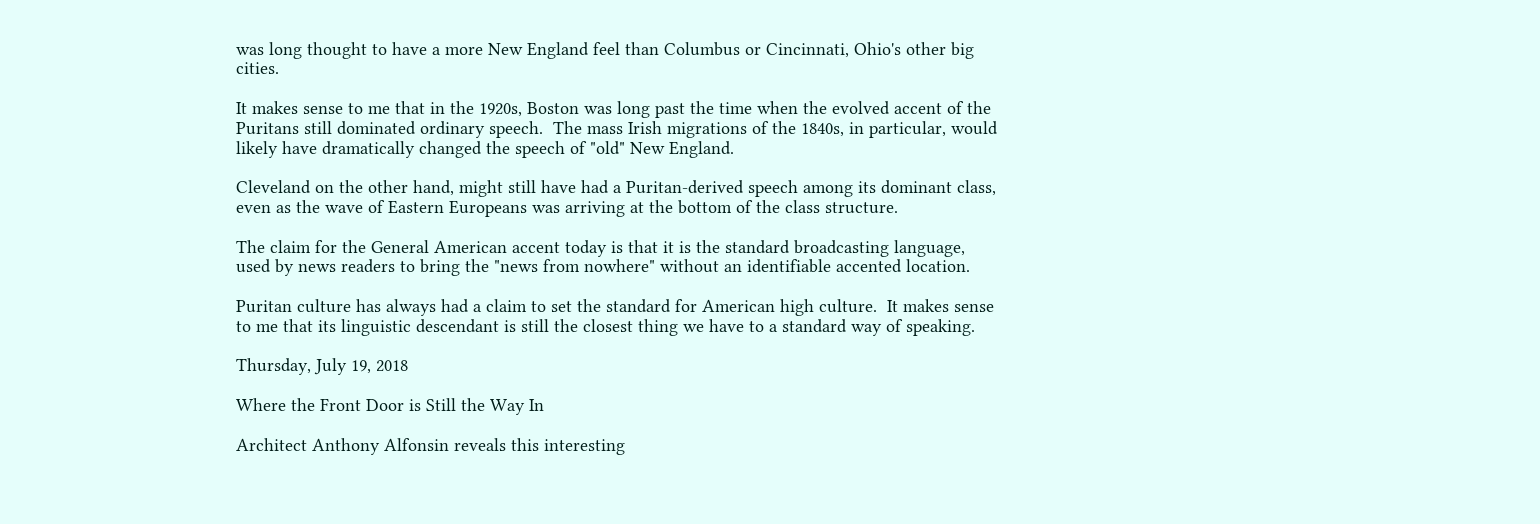was long thought to have a more New England feel than Columbus or Cincinnati, Ohio's other big cities.

It makes sense to me that in the 1920s, Boston was long past the time when the evolved accent of the Puritans still dominated ordinary speech.  The mass Irish migrations of the 1840s, in particular, would likely have dramatically changed the speech of "old" New England.

Cleveland on the other hand, might still have had a Puritan-derived speech among its dominant class, even as the wave of Eastern Europeans was arriving at the bottom of the class structure.

The claim for the General American accent today is that it is the standard broadcasting language, used by news readers to bring the "news from nowhere" without an identifiable accented location.

Puritan culture has always had a claim to set the standard for American high culture.  It makes sense to me that its linguistic descendant is still the closest thing we have to a standard way of speaking.

Thursday, July 19, 2018

Where the Front Door is Still the Way In

Architect Anthony Alfonsin reveals this interesting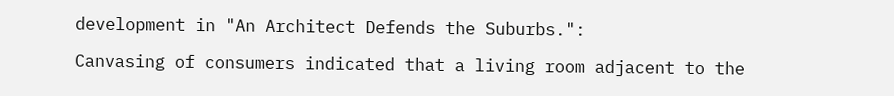development in "An Architect Defends the Suburbs.":

Canvasing of consumers indicated that a living room adjacent to the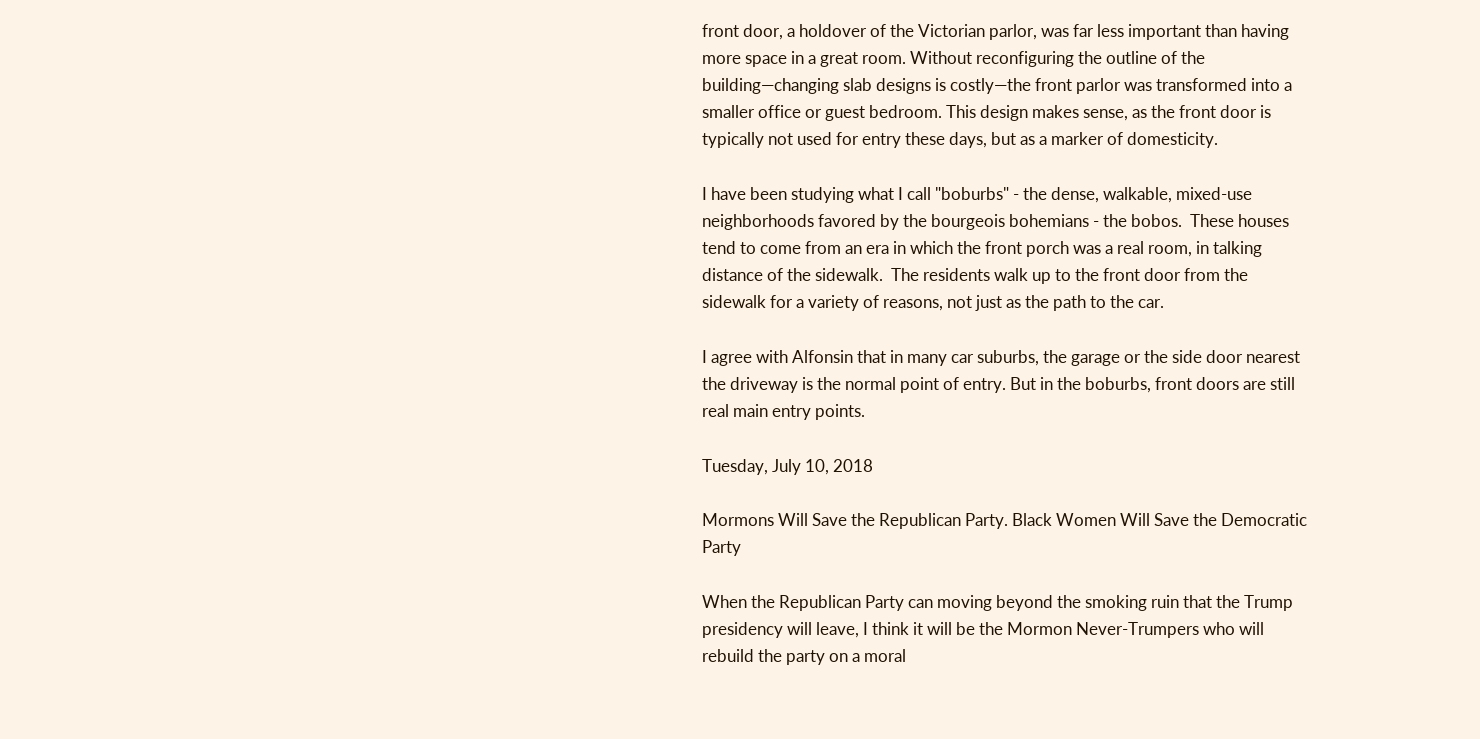front door, a holdover of the Victorian parlor, was far less important than having more space in a great room. Without reconfiguring the outline of the building—changing slab designs is costly—the front parlor was transformed into a smaller office or guest bedroom. This design makes sense, as the front door is typically not used for entry these days, but as a marker of domesticity.

I have been studying what I call "boburbs" - the dense, walkable, mixed-use neighborhoods favored by the bourgeois bohemians - the bobos.  These houses tend to come from an era in which the front porch was a real room, in talking distance of the sidewalk.  The residents walk up to the front door from the sidewalk for a variety of reasons, not just as the path to the car.

I agree with Alfonsin that in many car suburbs, the garage or the side door nearest the driveway is the normal point of entry. But in the boburbs, front doors are still real main entry points.

Tuesday, July 10, 2018

Mormons Will Save the Republican Party. Black Women Will Save the Democratic Party

When the Republican Party can moving beyond the smoking ruin that the Trump presidency will leave, I think it will be the Mormon Never-Trumpers who will rebuild the party on a moral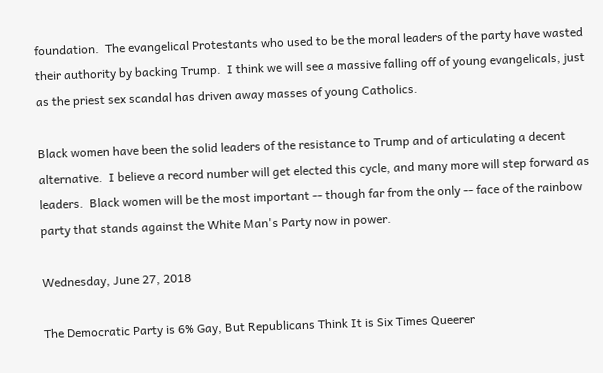foundation.  The evangelical Protestants who used to be the moral leaders of the party have wasted their authority by backing Trump.  I think we will see a massive falling off of young evangelicals, just as the priest sex scandal has driven away masses of young Catholics.

Black women have been the solid leaders of the resistance to Trump and of articulating a decent alternative.  I believe a record number will get elected this cycle, and many more will step forward as leaders.  Black women will be the most important -- though far from the only -- face of the rainbow party that stands against the White Man's Party now in power.

Wednesday, June 27, 2018

The Democratic Party is 6% Gay, But Republicans Think It is Six Times Queerer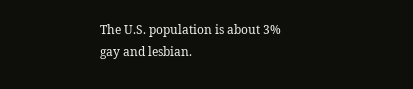The U.S. population is about 3% gay and lesbian.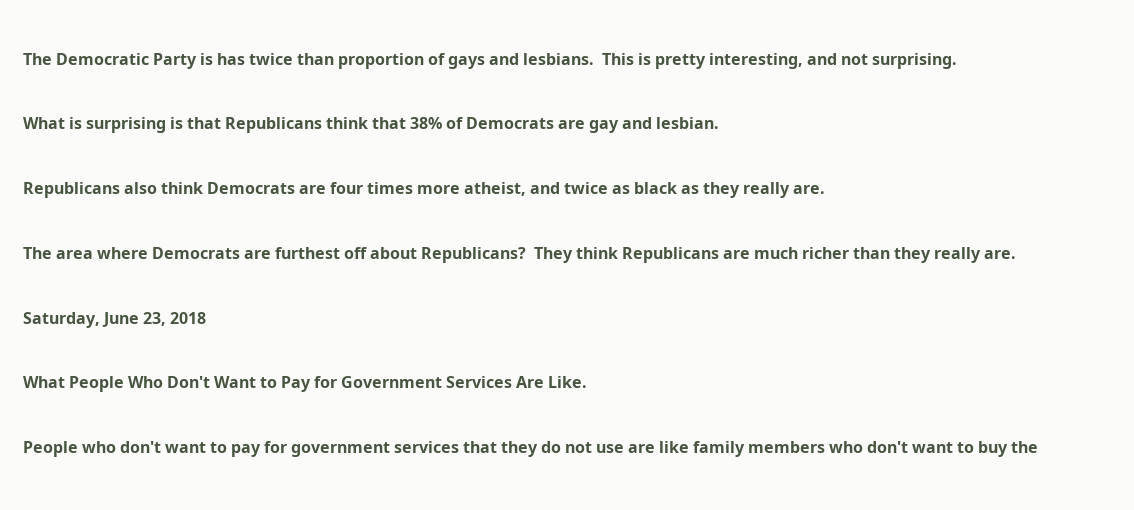The Democratic Party is has twice than proportion of gays and lesbians.  This is pretty interesting, and not surprising.

What is surprising is that Republicans think that 38% of Democrats are gay and lesbian.

Republicans also think Democrats are four times more atheist, and twice as black as they really are.

The area where Democrats are furthest off about Republicans?  They think Republicans are much richer than they really are.

Saturday, June 23, 2018

What People Who Don't Want to Pay for Government Services Are Like.

People who don't want to pay for government services that they do not use are like family members who don't want to buy the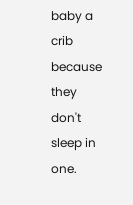baby a crib because they don't sleep in one.